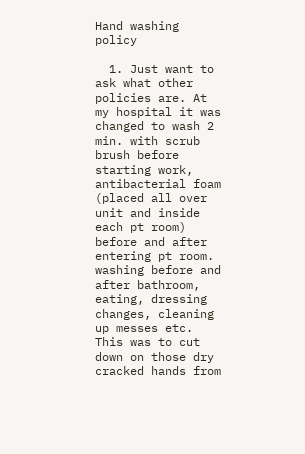Hand washing policy

  1. Just want to ask what other policies are. At my hospital it was changed to wash 2 min. with scrub brush before starting work, antibacterial foam (placed all over unit and inside each pt room) before and after entering pt room. washing before and after bathroom, eating, dressing changes, cleaning up messes etc. This was to cut down on those dry cracked hands from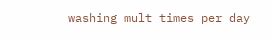washing mult times per day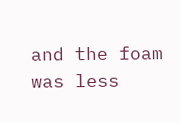and the foam was less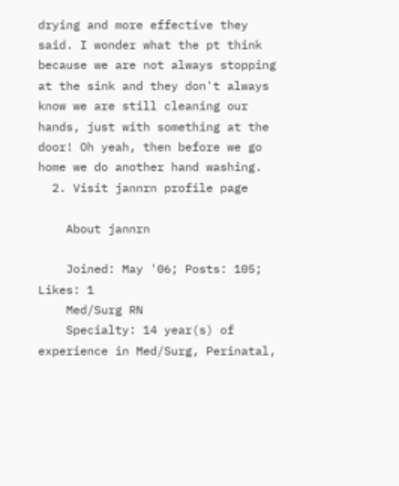drying and more effective they said. I wonder what the pt think because we are not always stopping at the sink and they don't always know we are still cleaning our hands, just with something at the door! Oh yeah, then before we go home we do another hand washing.
  2. Visit jannrn profile page

    About jannrn

    Joined: May '06; Posts: 105; Likes: 1
    Med/Surg RN
    Specialty: 14 year(s) of experience in Med/Surg, Perinatal,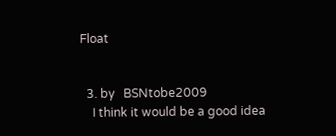Float


  3. by   BSNtobe2009
    I think it would be a good idea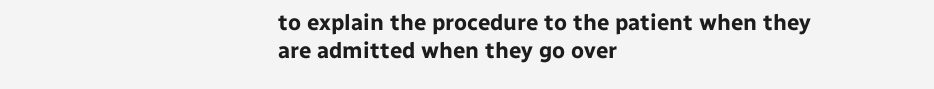to explain the procedure to the patient when they are admitted when they go over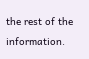the rest of the information.